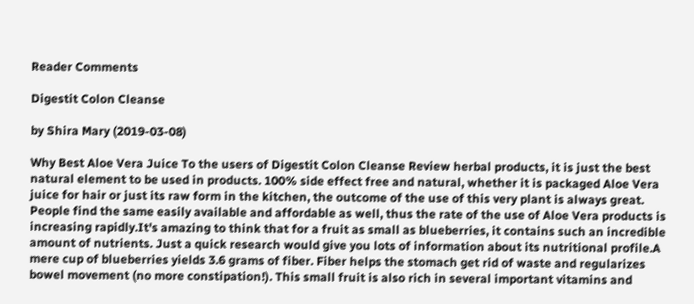Reader Comments

Digestit Colon Cleanse

by Shira Mary (2019-03-08)

Why Best Aloe Vera Juice To the users of Digestit Colon Cleanse Review herbal products, it is just the best natural element to be used in products. 100% side effect free and natural, whether it is packaged Aloe Vera juice for hair or just its raw form in the kitchen, the outcome of the use of this very plant is always great. People find the same easily available and affordable as well, thus the rate of the use of Aloe Vera products is increasing rapidly.It's amazing to think that for a fruit as small as blueberries, it contains such an incredible amount of nutrients. Just a quick research would give you lots of information about its nutritional profile.A mere cup of blueberries yields 3.6 grams of fiber. Fiber helps the stomach get rid of waste and regularizes bowel movement (no more constipation!). This small fruit is also rich in several important vitamins and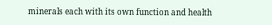minerals each with its own function and health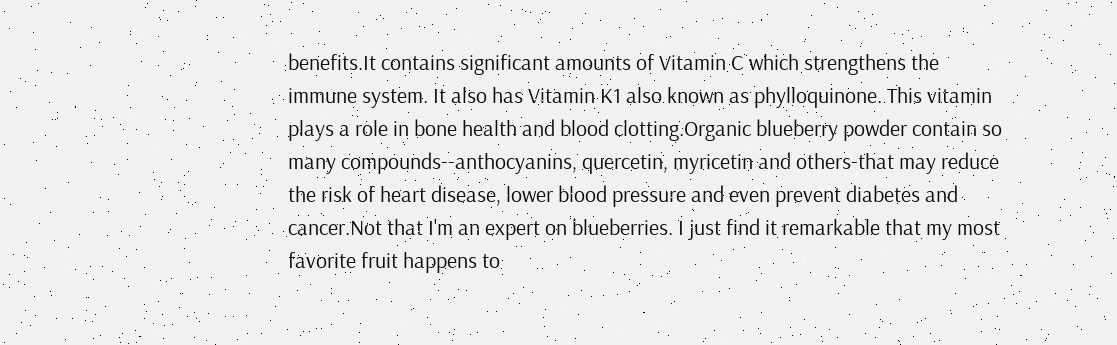benefits.It contains significant amounts of Vitamin C which strengthens the immune system. It also has Vitamin K1 also known as phylloquinone. This vitamin plays a role in bone health and blood clotting.Organic blueberry powder contain so many compounds--anthocyanins, quercetin, myricetin and others-that may reduce the risk of heart disease, lower blood pressure and even prevent diabetes and cancer.Not that I'm an expert on blueberries. I just find it remarkable that my most favorite fruit happens to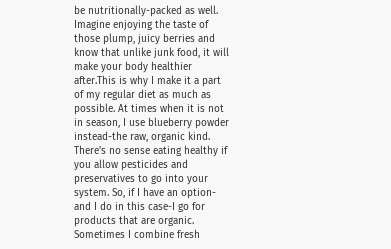be nutritionally-packed as well. Imagine enjoying the taste of those plump, juicy berries and know that unlike junk food, it will make your body healthier after.This is why I make it a part of my regular diet as much as possible. At times when it is not in season, I use blueberry powder instead-the raw, organic kind. There's no sense eating healthy if you allow pesticides and preservatives to go into your system. So, if I have an option-and I do in this case-I go for products that are organic. Sometimes I combine fresh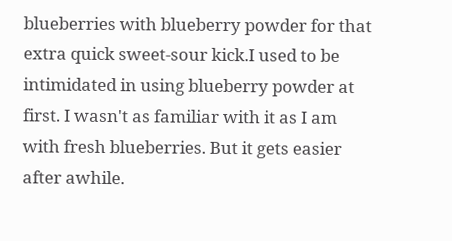blueberries with blueberry powder for that extra quick sweet-sour kick.I used to be intimidated in using blueberry powder at first. I wasn't as familiar with it as I am with fresh blueberries. But it gets easier after awhile.